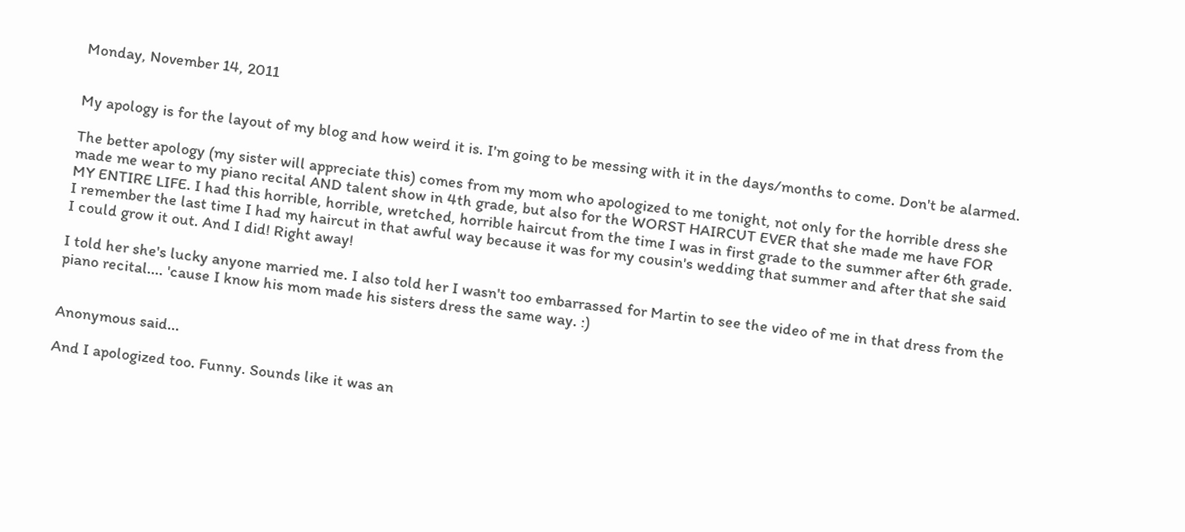Monday, November 14, 2011


My apology is for the layout of my blog and how weird it is. I'm going to be messing with it in the days/months to come. Don't be alarmed.

The better apology (my sister will appreciate this) comes from my mom who apologized to me tonight, not only for the horrible dress she made me wear to my piano recital AND talent show in 4th grade, but also for the WORST HAIRCUT EVER that she made me have FOR MY ENTIRE LIFE. I had this horrible, horrible, wretched, horrible haircut from the time I was in first grade to the summer after 6th grade. I remember the last time I had my haircut in that awful way because it was for my cousin's wedding that summer and after that she said I could grow it out. And I did! Right away!

I told her she's lucky anyone married me. I also told her I wasn't too embarrassed for Martin to see the video of me in that dress from the piano recital.... 'cause I know his mom made his sisters dress the same way. :)


Anonymous said...

And I apologized too. Funny. Sounds like it was an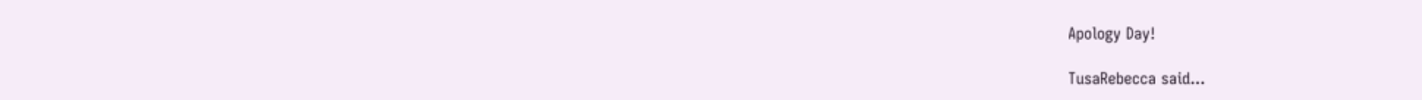Apology Day!

TusaRebecca said...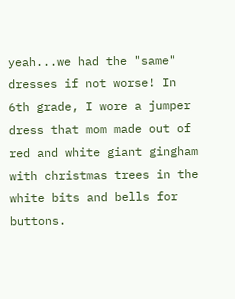yeah...we had the "same" dresses if not worse! In 6th grade, I wore a jumper dress that mom made out of red and white giant gingham with christmas trees in the white bits and bells for buttons.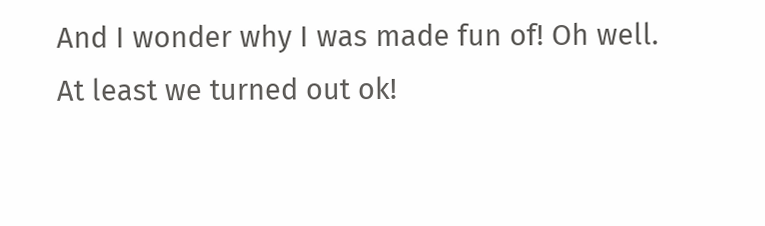And I wonder why I was made fun of! Oh well. At least we turned out ok!